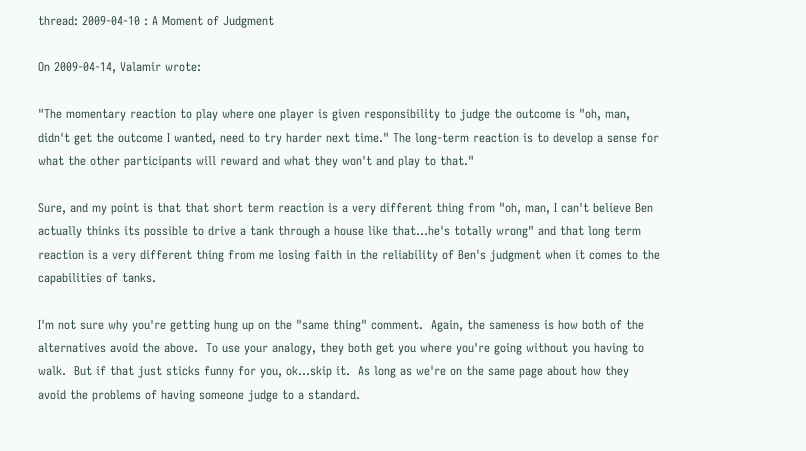thread: 2009-04-10 : A Moment of Judgment

On 2009-04-14, Valamir wrote:

"The momentary reaction to play where one player is given responsibility to judge the outcome is "oh, man, didn't get the outcome I wanted, need to try harder next time." The long-term reaction is to develop a sense for what the other participants will reward and what they won't and play to that."

Sure, and my point is that that short term reaction is a very different thing from "oh, man, I can't believe Ben actually thinks its possible to drive a tank through a house like that...he's totally wrong" and that long term reaction is a very different thing from me losing faith in the reliability of Ben's judgment when it comes to the capabilities of tanks.

I'm not sure why you're getting hung up on the "same thing" comment.  Again, the sameness is how both of the alternatives avoid the above.  To use your analogy, they both get you where you're going without you having to walk.  But if that just sticks funny for you, ok...skip it.  As long as we're on the same page about how they avoid the problems of having someone judge to a standard.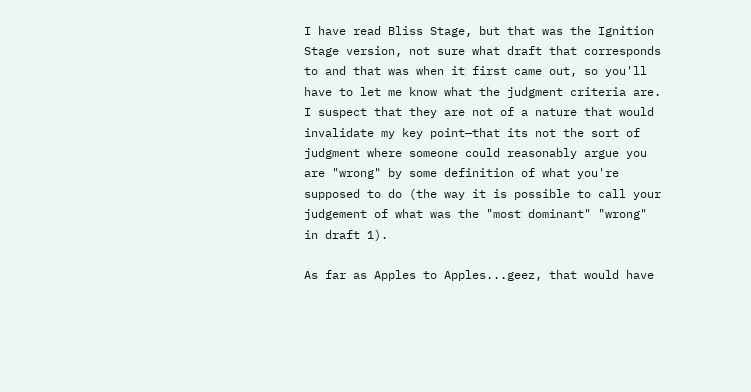I have read Bliss Stage, but that was the Ignition Stage version, not sure what draft that corresponds to and that was when it first came out, so you'll have to let me know what the judgment criteria are. I suspect that they are not of a nature that would invalidate my key point—that its not the sort of judgment where someone could reasonably argue you are "wrong" by some definition of what you're supposed to do (the way it is possible to call your judgement of what was the "most dominant" "wrong" in draft 1).

As far as Apples to Apples...geez, that would have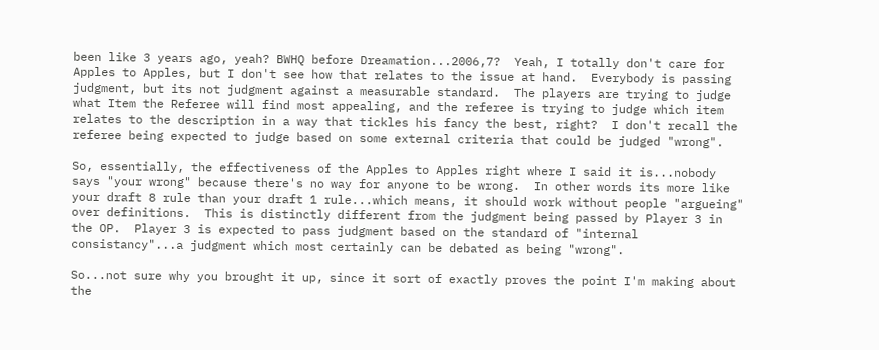been like 3 years ago, yeah? BWHQ before Dreamation...2006,7?  Yeah, I totally don't care for Apples to Apples, but I don't see how that relates to the issue at hand.  Everybody is passing judgment, but its not judgment against a measurable standard.  The players are trying to judge what Item the Referee will find most appealing, and the referee is trying to judge which item relates to the description in a way that tickles his fancy the best, right?  I don't recall the referee being expected to judge based on some external criteria that could be judged "wrong".

So, essentially, the effectiveness of the Apples to Apples right where I said it is...nobody says "your wrong" because there's no way for anyone to be wrong.  In other words its more like your draft 8 rule than your draft 1 rule...which means, it should work without people "argueing" over definitions.  This is distinctly different from the judgment being passed by Player 3 in the OP.  Player 3 is expected to pass judgment based on the standard of "internal consistancy"...a judgment which most certainly can be debated as being "wrong".

So...not sure why you brought it up, since it sort of exactly proves the point I'm making about the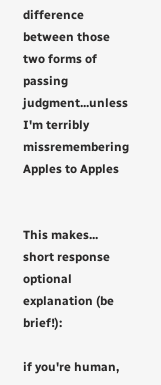difference between those two forms of passing judgment...unless I'm terribly missremembering Apples to Apples


This makes...
short response
optional explanation (be brief!):

if you're human,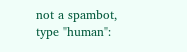not a spambot, type "human":